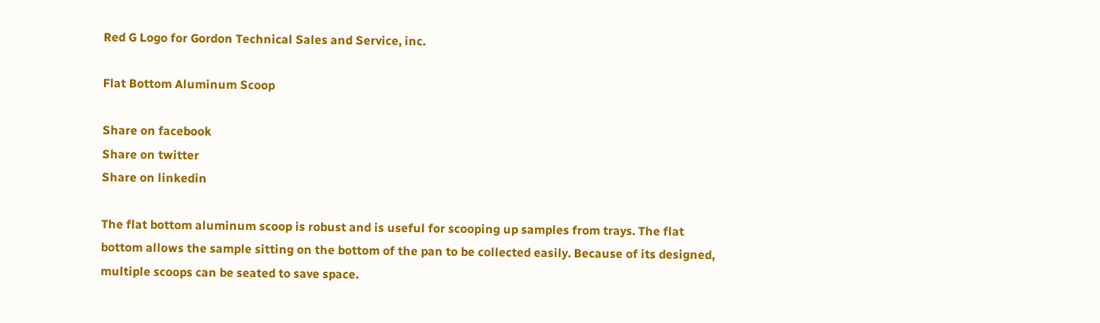Red G Logo for Gordon Technical Sales and Service, inc.

Flat Bottom Aluminum Scoop

Share on facebook
Share on twitter
Share on linkedin

The flat bottom aluminum scoop is robust and is useful for scooping up samples from trays. The flat bottom allows the sample sitting on the bottom of the pan to be collected easily. Because of its designed, multiple scoops can be seated to save space.